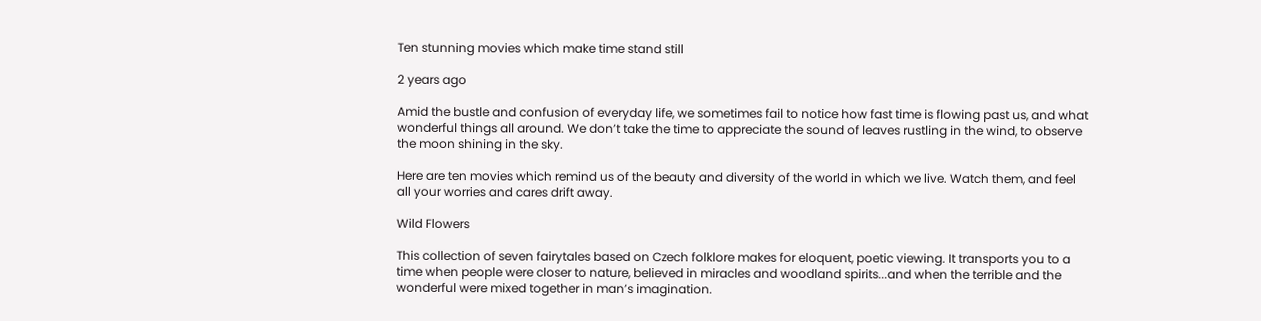Ten stunning movies which make time stand still

2 years ago

Amid the bustle and confusion of everyday life, we sometimes fail to notice how fast time is flowing past us, and what wonderful things all around. We don’t take the time to appreciate the sound of leaves rustling in the wind, to observe the moon shining in the sky.

Here are ten movies which remind us of the beauty and diversity of the world in which we live. Watch them, and feel all your worries and cares drift away.

Wild Flowers

This collection of seven fairytales based on Czech folklore makes for eloquent, poetic viewing. It transports you to a time when people were closer to nature, believed in miracles and woodland spirits...and when the terrible and the wonderful were mixed together in man’s imagination.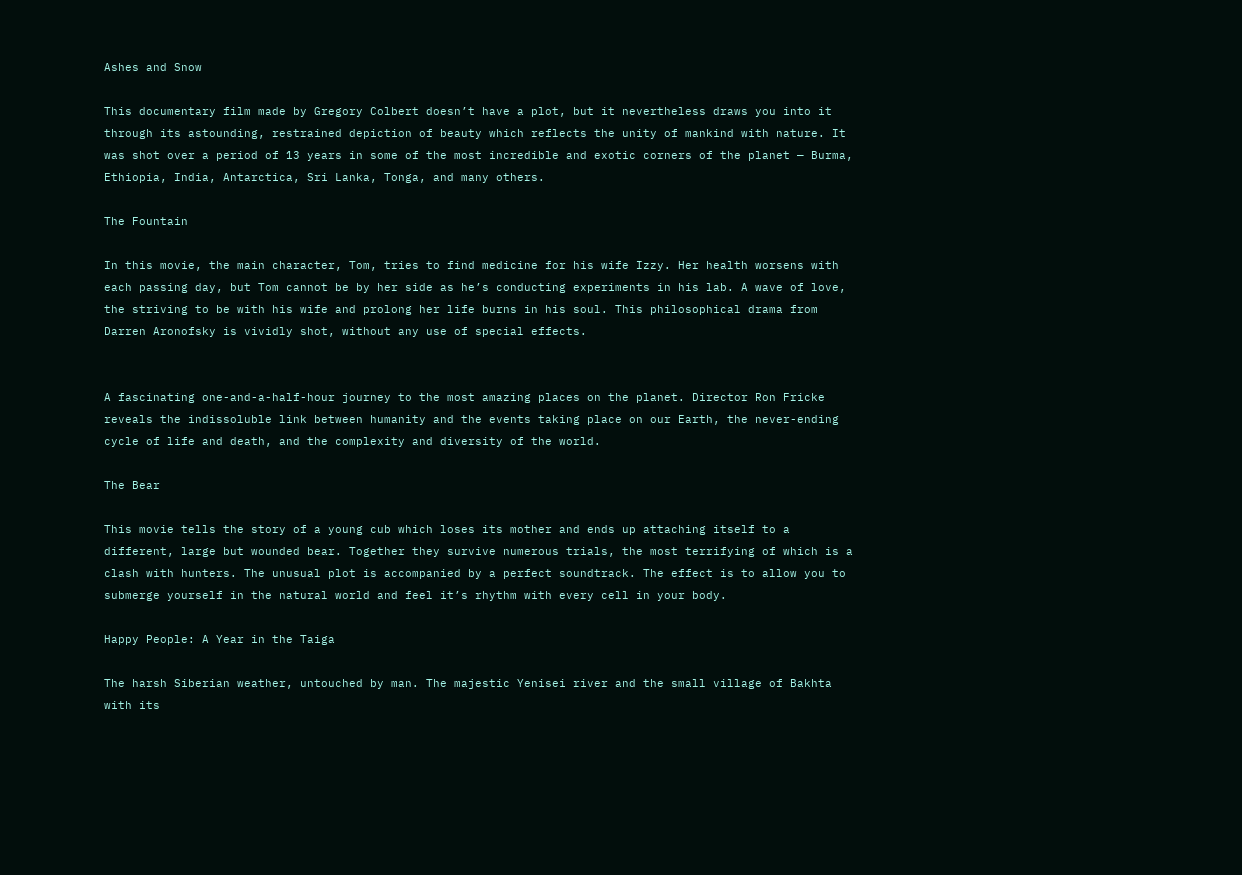Ashes and Snow

This documentary film made by Gregory Colbert doesn’t have a plot, but it nevertheless draws you into it through its astounding, restrained depiction of beauty which reflects the unity of mankind with nature. It was shot over a period of 13 years in some of the most incredible and exotic corners of the planet — Burma, Ethiopia, India, Antarctica, Sri Lanka, Tonga, and many others.

The Fountain

In this movie, the main character, Tom, tries to find medicine for his wife Izzy. Her health worsens with each passing day, but Tom cannot be by her side as he’s conducting experiments in his lab. A wave of love, the striving to be with his wife and prolong her life burns in his soul. This philosophical drama from Darren Aronofsky is vividly shot, without any use of special effects.


A fascinating one-and-a-half-hour journey to the most amazing places on the planet. Director Ron Fricke reveals the indissoluble link between humanity and the events taking place on our Earth, the never-ending cycle of life and death, and the complexity and diversity of the world.

The Bear

This movie tells the story of a young cub which loses its mother and ends up attaching itself to a different, large but wounded bear. Together they survive numerous trials, the most terrifying of which is a clash with hunters. The unusual plot is accompanied by a perfect soundtrack. The effect is to allow you to submerge yourself in the natural world and feel it’s rhythm with every cell in your body.

Happy People: A Year in the Taiga

The harsh Siberian weather, untouched by man. The majestic Yenisei river and the small village of Bakhta with its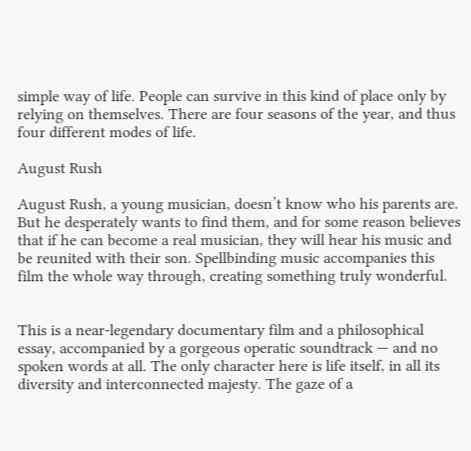simple way of life. People can survive in this kind of place only by relying on themselves. There are four seasons of the year, and thus four different modes of life.

August Rush

August Rush, a young musician, doesn’t know who his parents are. But he desperately wants to find them, and for some reason believes that if he can become a real musician, they will hear his music and be reunited with their son. Spellbinding music accompanies this film the whole way through, creating something truly wonderful.


This is a near-legendary documentary film and a philosophical essay, accompanied by a gorgeous operatic soundtrack — and no spoken words at all. The only character here is life itself, in all its diversity and interconnected majesty. The gaze of a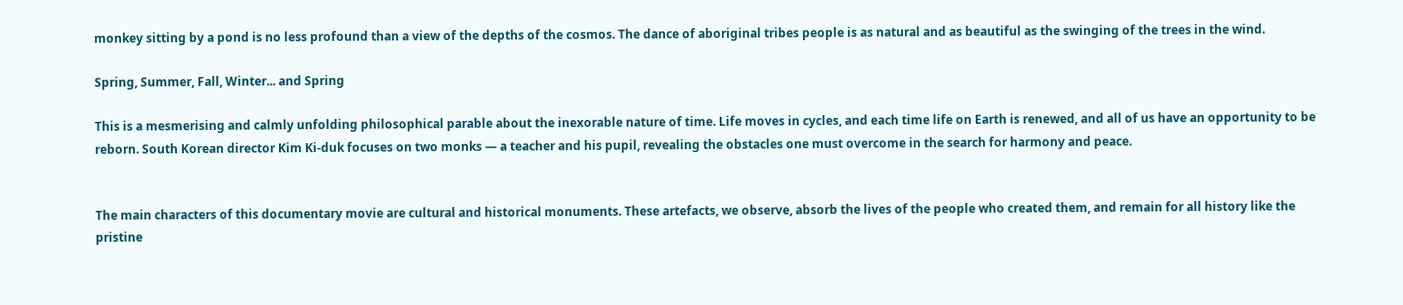monkey sitting by a pond is no less profound than a view of the depths of the cosmos. The dance of aboriginal tribes people is as natural and as beautiful as the swinging of the trees in the wind.

Spring, Summer, Fall, Winter... and Spring

This is a mesmerising and calmly unfolding philosophical parable about the inexorable nature of time. Life moves in cycles, and each time life on Earth is renewed, and all of us have an opportunity to be reborn. South Korean director Kim Ki-duk focuses on two monks — a teacher and his pupil, revealing the obstacles one must overcome in the search for harmony and peace.


The main characters of this documentary movie are cultural and historical monuments. These artefacts, we observe, absorb the lives of the people who created them, and remain for all history like the pristine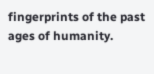fingerprints of the past ages of humanity.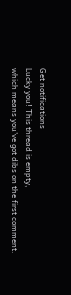Get notifications
Lucky you! This thread is empty,
which means you've got dibs on the first comment.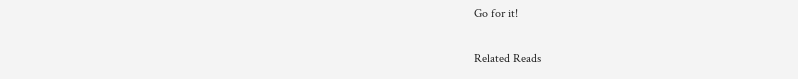Go for it!

Related Reads